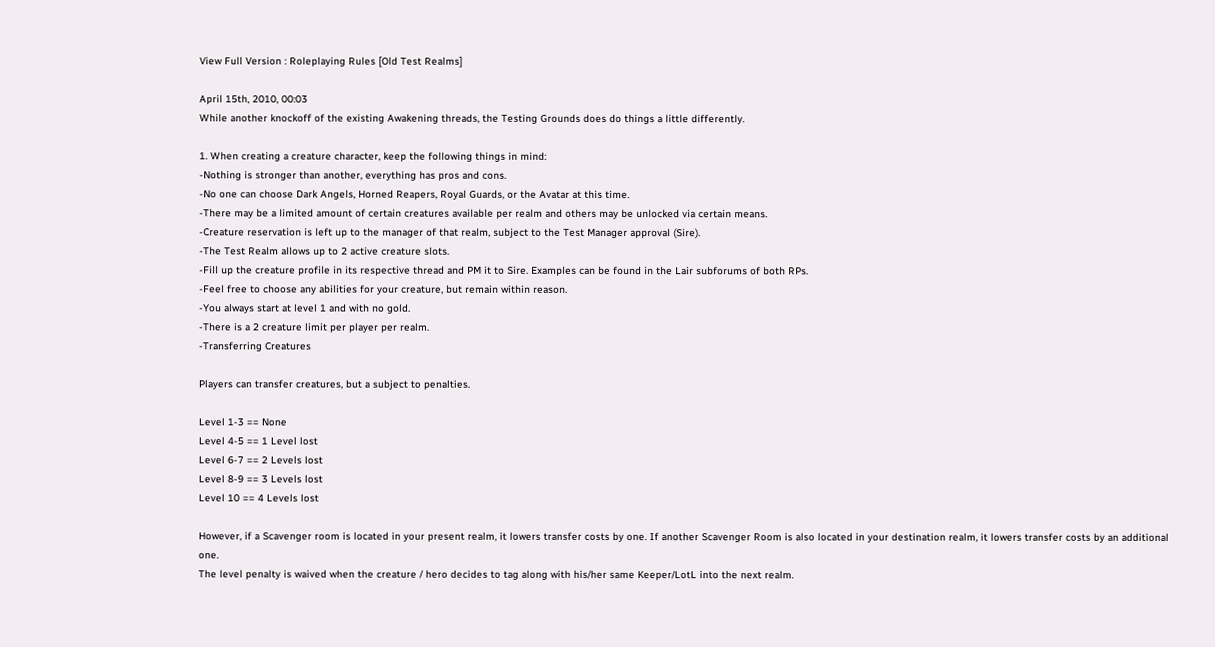View Full Version : Roleplaying Rules [Old Test Realms]

April 15th, 2010, 00:03
While another knockoff of the existing Awakening threads, the Testing Grounds does do things a little differently.

1. When creating a creature character, keep the following things in mind:
-Nothing is stronger than another, everything has pros and cons.
-No one can choose Dark Angels, Horned Reapers, Royal Guards, or the Avatar at this time.
-There may be a limited amount of certain creatures available per realm and others may be unlocked via certain means.
-Creature reservation is left up to the manager of that realm, subject to the Test Manager approval (Sire).
-The Test Realm allows up to 2 active creature slots.
-Fill up the creature profile in its respective thread and PM it to Sire. Examples can be found in the Lair subforums of both RPs.
-Feel free to choose any abilities for your creature, but remain within reason.
-You always start at level 1 and with no gold.
-There is a 2 creature limit per player per realm.
-Transferring Creatures

Players can transfer creatures, but a subject to penalties.

Level 1-3 == None
Level 4-5 == 1 Level lost
Level 6-7 == 2 Levels lost
Level 8-9 == 3 Levels lost
Level 10 == 4 Levels lost

However, if a Scavenger room is located in your present realm, it lowers transfer costs by one. If another Scavenger Room is also located in your destination realm, it lowers transfer costs by an additional one.
The level penalty is waived when the creature / hero decides to tag along with his/her same Keeper/LotL into the next realm.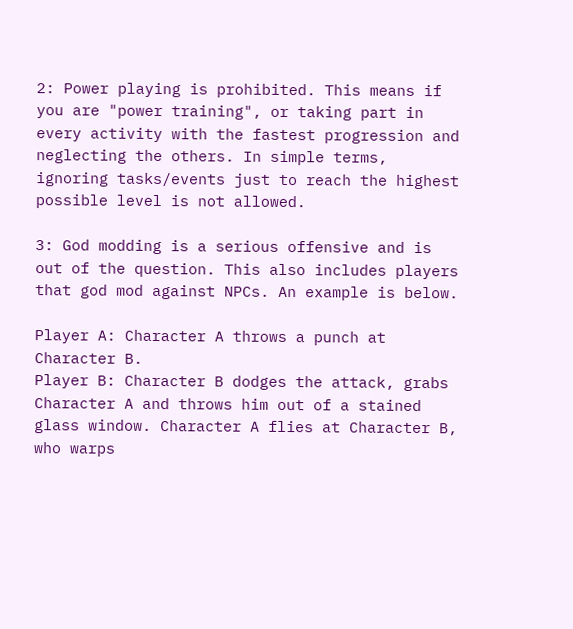2: Power playing is prohibited. This means if you are "power training", or taking part in every activity with the fastest progression and neglecting the others. In simple terms, ignoring tasks/events just to reach the highest possible level is not allowed.

3: God modding is a serious offensive and is out of the question. This also includes players that god mod against NPCs. An example is below.

Player A: Character A throws a punch at Character B.
Player B: Character B dodges the attack, grabs Character A and throws him out of a stained glass window. Character A flies at Character B, who warps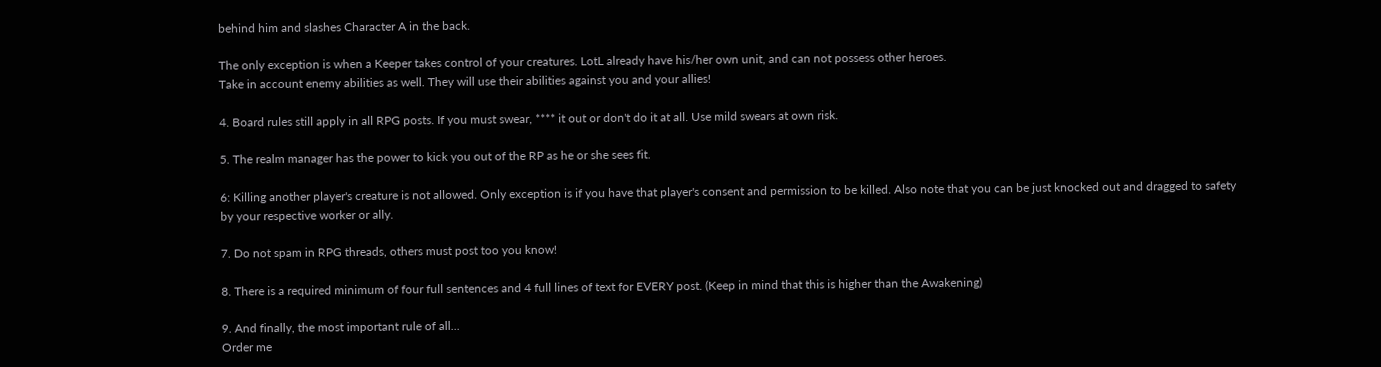behind him and slashes Character A in the back.

The only exception is when a Keeper takes control of your creatures. LotL already have his/her own unit, and can not possess other heroes.
Take in account enemy abilities as well. They will use their abilities against you and your allies!

4. Board rules still apply in all RPG posts. If you must swear, **** it out or don't do it at all. Use mild swears at own risk.

5. The realm manager has the power to kick you out of the RP as he or she sees fit.

6: Killing another player's creature is not allowed. Only exception is if you have that player's consent and permission to be killed. Also note that you can be just knocked out and dragged to safety by your respective worker or ally.

7. Do not spam in RPG threads, others must post too you know!

8. There is a required minimum of four full sentences and 4 full lines of text for EVERY post. (Keep in mind that this is higher than the Awakening)

9. And finally, the most important rule of all...
Order me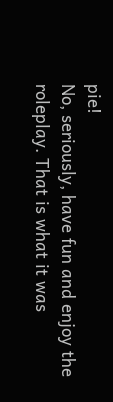pie!
No, seriously, have fun and enjoy the roleplay. That is what it was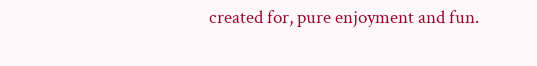created for, pure enjoyment and fun.